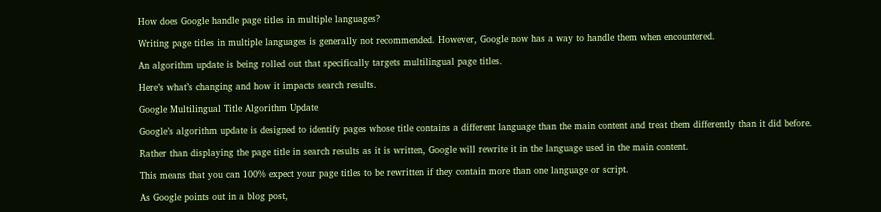How does Google handle page titles in multiple languages?

Writing page titles in multiple languages is generally not recommended. However, Google now has a way to handle them when encountered.

An algorithm update is being rolled out that specifically targets multilingual page titles.

Here’s what’s changing and how it impacts search results.

Google Multilingual Title Algorithm Update

Google’s algorithm update is designed to identify pages whose title contains a different language than the main content and treat them differently than it did before.

Rather than displaying the page title in search results as it is written, Google will rewrite it in the language used in the main content.

This means that you can 100% expect your page titles to be rewritten if they contain more than one language or script.

As Google points out in a blog post,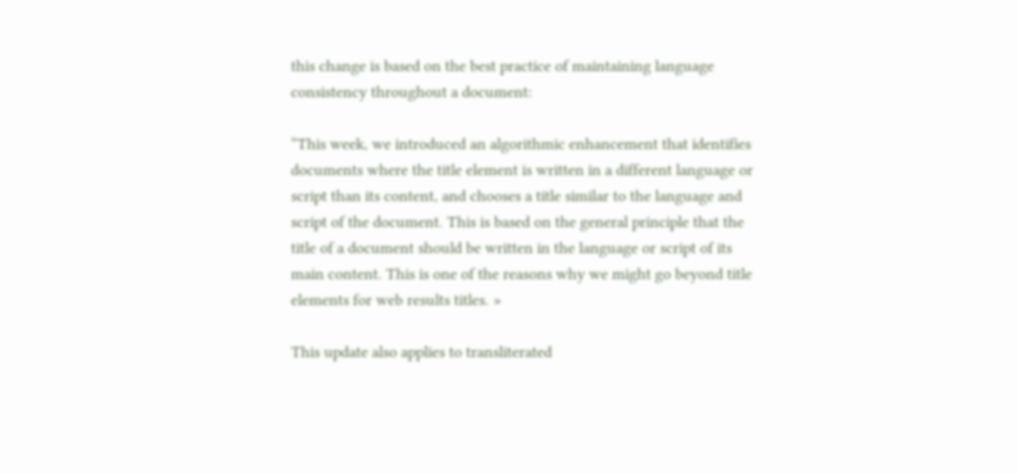this change is based on the best practice of maintaining language consistency throughout a document:

“This week, we introduced an algorithmic enhancement that identifies documents where the title element is written in a different language or script than its content, and chooses a title similar to the language and script of the document. This is based on the general principle that the title of a document should be written in the language or script of its main content. This is one of the reasons why we might go beyond title elements for web results titles. »

This update also applies to transliterated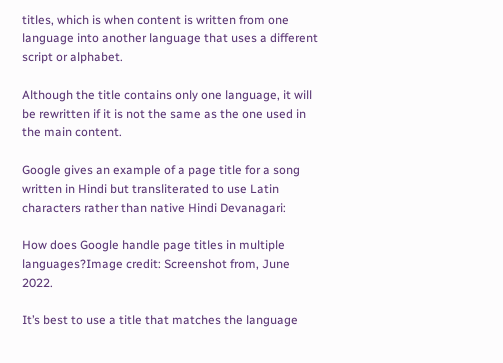titles, which is when content is written from one language into another language that uses a different script or alphabet.

Although the title contains only one language, it will be rewritten if it is not the same as the one used in the main content.

Google gives an example of a page title for a song written in Hindi but transliterated to use Latin characters rather than native Hindi Devanagari:

How does Google handle page titles in multiple languages?Image credit: Screenshot from, June 2022.

It’s best to use a title that matches the language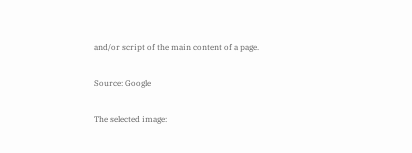and/or script of the main content of a page.

Source: Google

The selected image: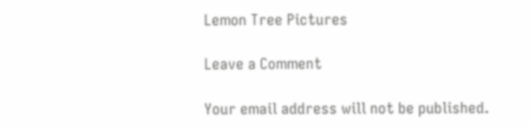Lemon Tree Pictures

Leave a Comment

Your email address will not be published.